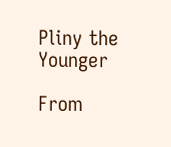Pliny the Younger

From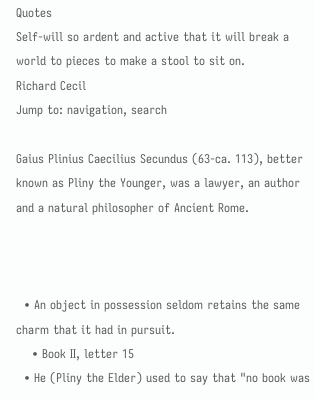Quotes
Self-will so ardent and active that it will break a world to pieces to make a stool to sit on.
Richard Cecil
Jump to: navigation, search

Gaius Plinius Caecilius Secundus (63-ca. 113), better known as Pliny the Younger, was a lawyer, an author and a natural philosopher of Ancient Rome.



  • An object in possession seldom retains the same charm that it had in pursuit.
    • Book II, letter 15
  • He (Pliny the Elder) used to say that "no book was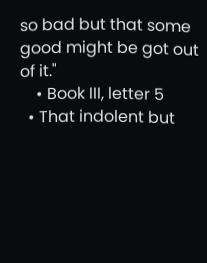so bad but that some good might be got out of it."
    • Book III, letter 5
  • That indolent but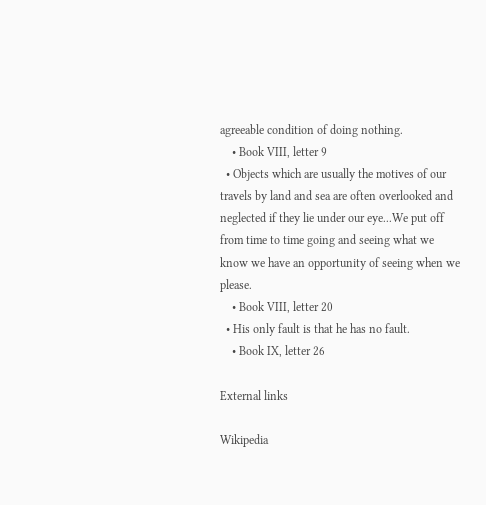agreeable condition of doing nothing.
    • Book VIII, letter 9
  • Objects which are usually the motives of our travels by land and sea are often overlooked and neglected if they lie under our eye...We put off from time to time going and seeing what we know we have an opportunity of seeing when we please.
    • Book VIII, letter 20
  • His only fault is that he has no fault.
    • Book IX, letter 26

External links

Wikipedia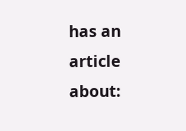has an article about: